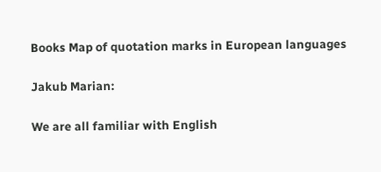Books Map of quotation marks in European languages

Jakub Marian:

We are all familiar with English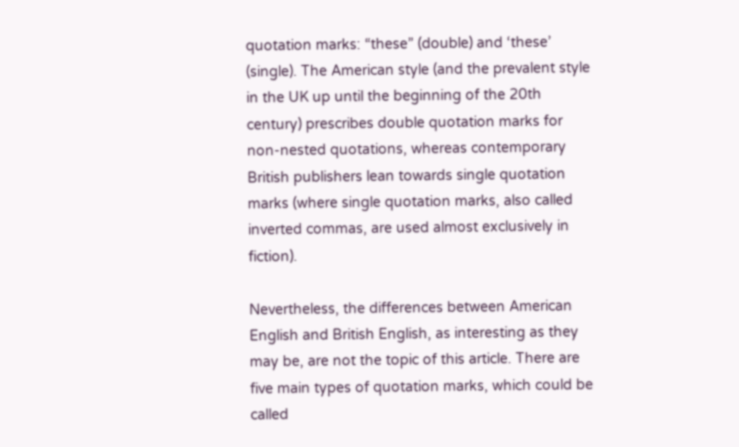quotation marks: “these” (double) and ‘these’ (single). The American style (and the prevalent style in the UK up until the beginning of the 20th century) prescribes double quotation marks for non-nested quotations, whereas contemporary British publishers lean towards single quotation marks (where single quotation marks, also called inverted commas, are used almost exclusively in fiction).

Nevertheless, the differences between American English and British English, as interesting as they may be, are not the topic of this article. There are five main types of quotation marks, which could be called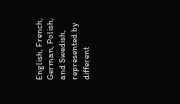English, French, German, Polish, and Swedish, represented by different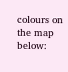colours on the map below: